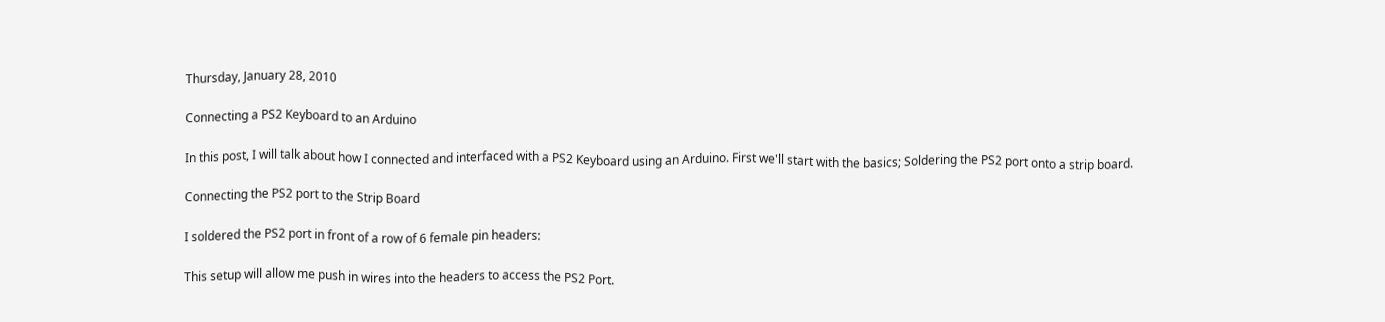Thursday, January 28, 2010

Connecting a PS2 Keyboard to an Arduino

In this post, I will talk about how I connected and interfaced with a PS2 Keyboard using an Arduino. First we'll start with the basics; Soldering the PS2 port onto a strip board.

Connecting the PS2 port to the Strip Board

I soldered the PS2 port in front of a row of 6 female pin headers:

This setup will allow me push in wires into the headers to access the PS2 Port.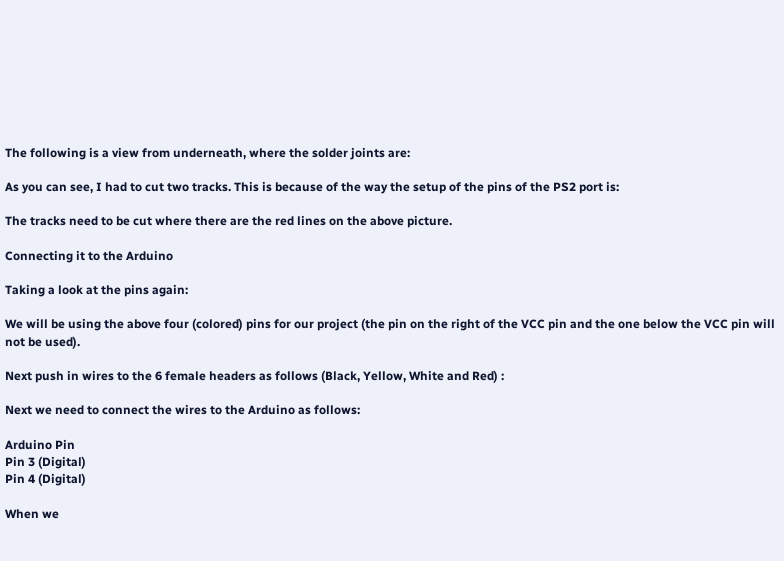The following is a view from underneath, where the solder joints are:

As you can see, I had to cut two tracks. This is because of the way the setup of the pins of the PS2 port is:

The tracks need to be cut where there are the red lines on the above picture.

Connecting it to the Arduino

Taking a look at the pins again:

We will be using the above four (colored) pins for our project (the pin on the right of the VCC pin and the one below the VCC pin will not be used).

Next push in wires to the 6 female headers as follows (Black, Yellow, White and Red) :

Next we need to connect the wires to the Arduino as follows:

Arduino Pin
Pin 3 (Digital)
Pin 4 (Digital)

When we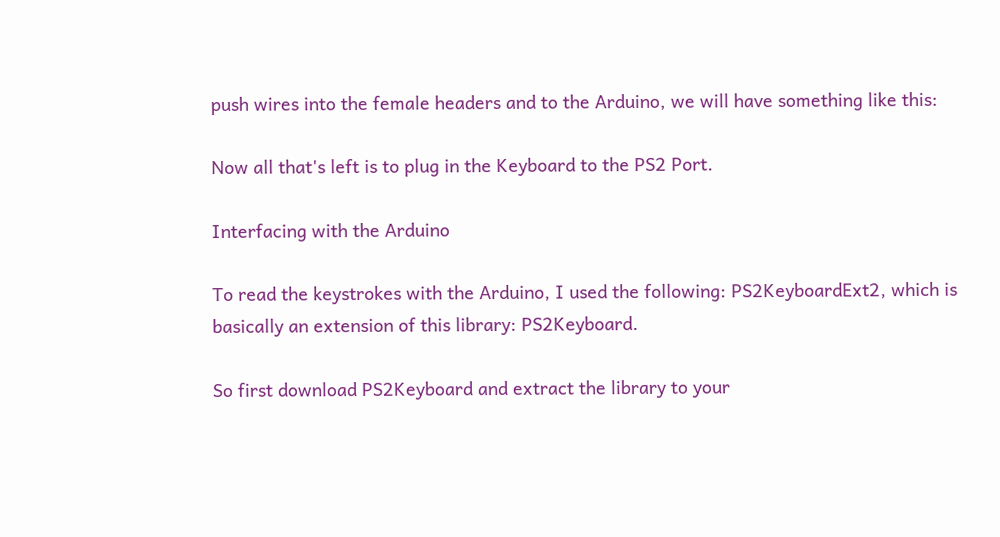push wires into the female headers and to the Arduino, we will have something like this:

Now all that's left is to plug in the Keyboard to the PS2 Port.

Interfacing with the Arduino

To read the keystrokes with the Arduino, I used the following: PS2KeyboardExt2, which is basically an extension of this library: PS2Keyboard.

So first download PS2Keyboard and extract the library to your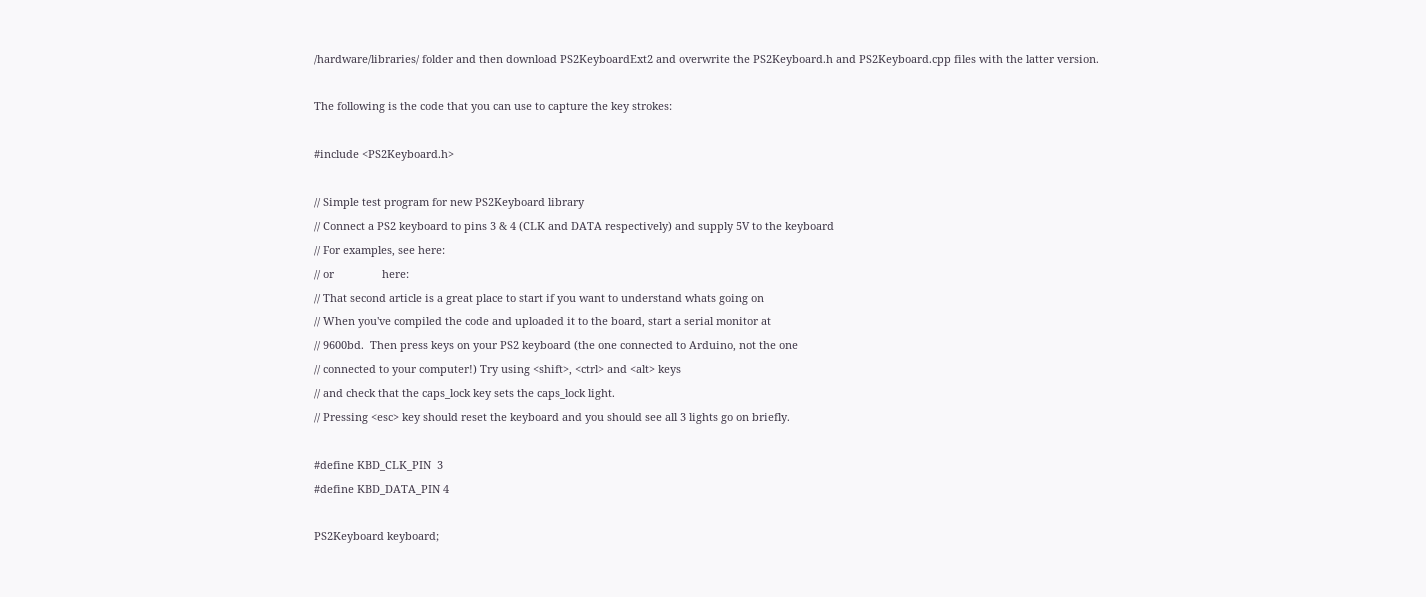/hardware/libraries/ folder and then download PS2KeyboardExt2 and overwrite the PS2Keyboard.h and PS2Keyboard.cpp files with the latter version.

The following is the code that you can use to capture the key strokes:

#include <PS2Keyboard.h>

// Simple test program for new PS2Keyboard library
// Connect a PS2 keyboard to pins 3 & 4 (CLK and DATA respectively) and supply 5V to the keyboard
// For examples, see here:
// or                here:
// That second article is a great place to start if you want to understand whats going on
// When you've compiled the code and uploaded it to the board, start a serial monitor at
// 9600bd.  Then press keys on your PS2 keyboard (the one connected to Arduino, not the one
// connected to your computer!) Try using <shift>, <ctrl> and <alt> keys
// and check that the caps_lock key sets the caps_lock light.
// Pressing <esc> key should reset the keyboard and you should see all 3 lights go on briefly.

#define KBD_CLK_PIN  3
#define KBD_DATA_PIN 4

PS2Keyboard keyboard;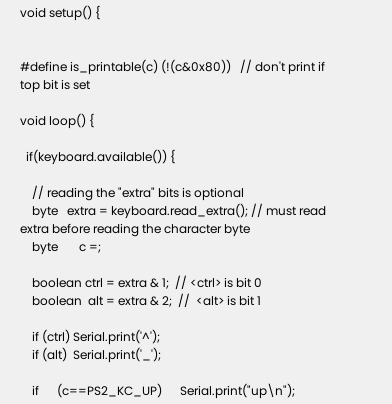void setup() {


#define is_printable(c) (!(c&0x80))   // don't print if top bit is set

void loop() {

  if(keyboard.available()) {

    // reading the "extra" bits is optional
    byte   extra = keyboard.read_extra(); // must read extra before reading the character byte
    byte       c =;

    boolean ctrl = extra & 1;  // <ctrl> is bit 0
    boolean  alt = extra & 2;  //  <alt> is bit 1

    if (ctrl) Serial.print('^');
    if (alt)  Serial.print('_');

    if      (c==PS2_KC_UP)      Serial.print("up\n");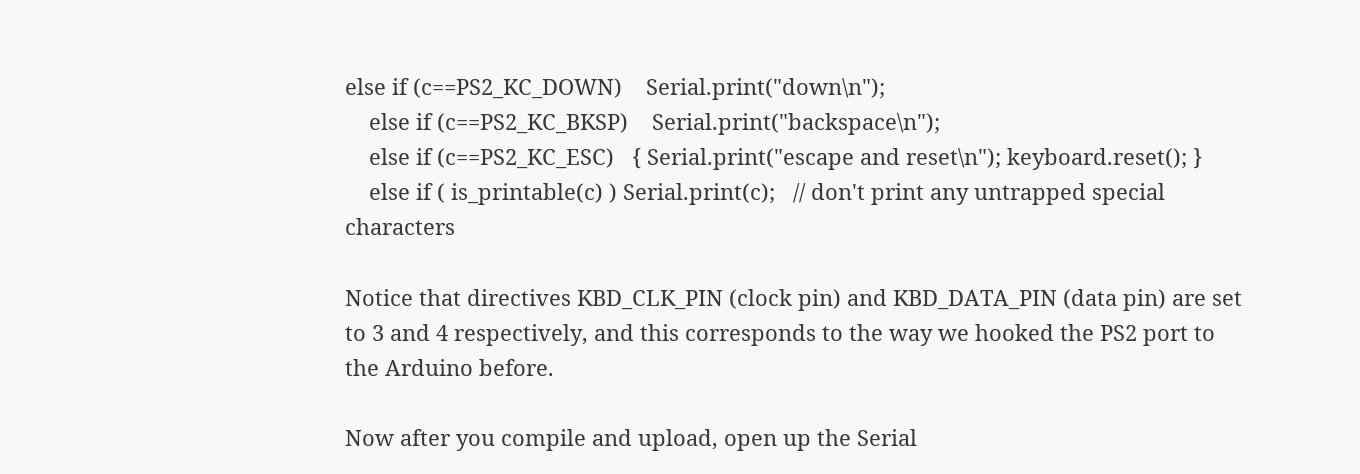else if (c==PS2_KC_DOWN)    Serial.print("down\n");
    else if (c==PS2_KC_BKSP)    Serial.print("backspace\n");
    else if (c==PS2_KC_ESC)   { Serial.print("escape and reset\n"); keyboard.reset(); }
    else if ( is_printable(c) ) Serial.print(c);   // don't print any untrapped special characters

Notice that directives KBD_CLK_PIN (clock pin) and KBD_DATA_PIN (data pin) are set to 3 and 4 respectively, and this corresponds to the way we hooked the PS2 port to the Arduino before.

Now after you compile and upload, open up the Serial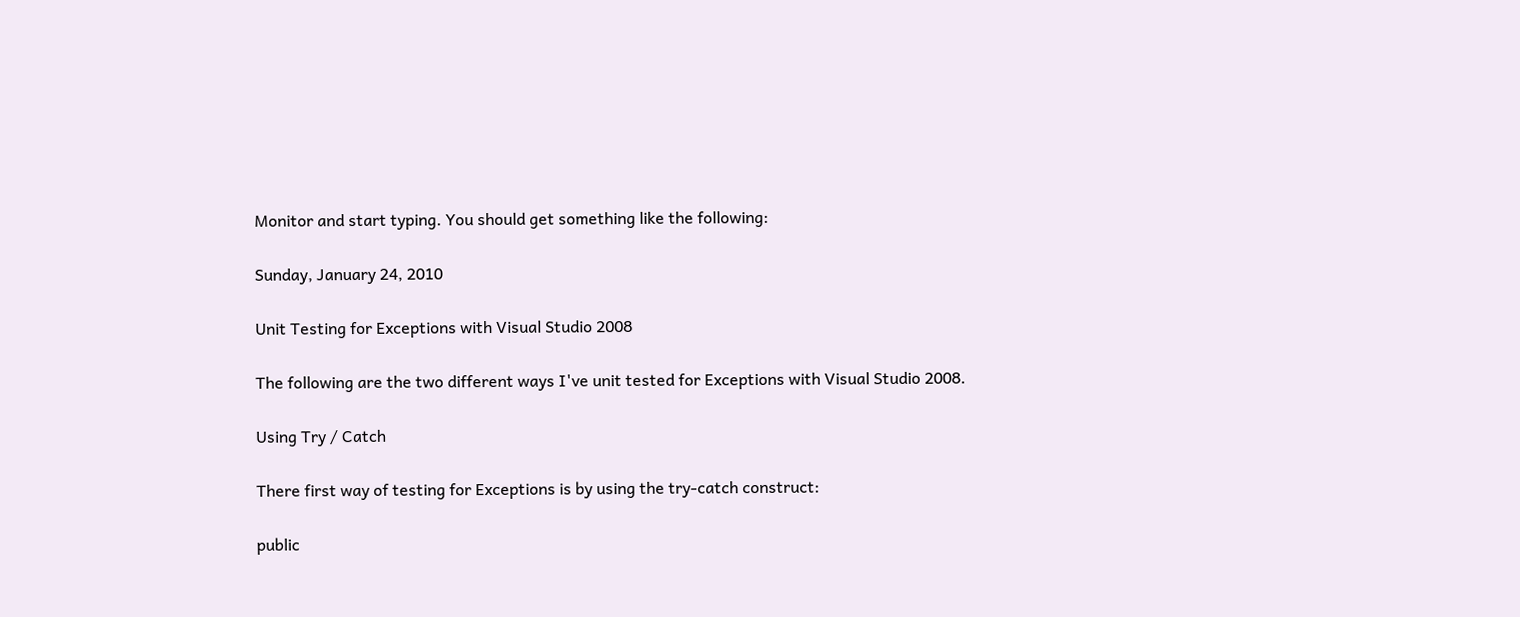Monitor and start typing. You should get something like the following:

Sunday, January 24, 2010

Unit Testing for Exceptions with Visual Studio 2008

The following are the two different ways I've unit tested for Exceptions with Visual Studio 2008.

Using Try / Catch

There first way of testing for Exceptions is by using the try-catch construct:

public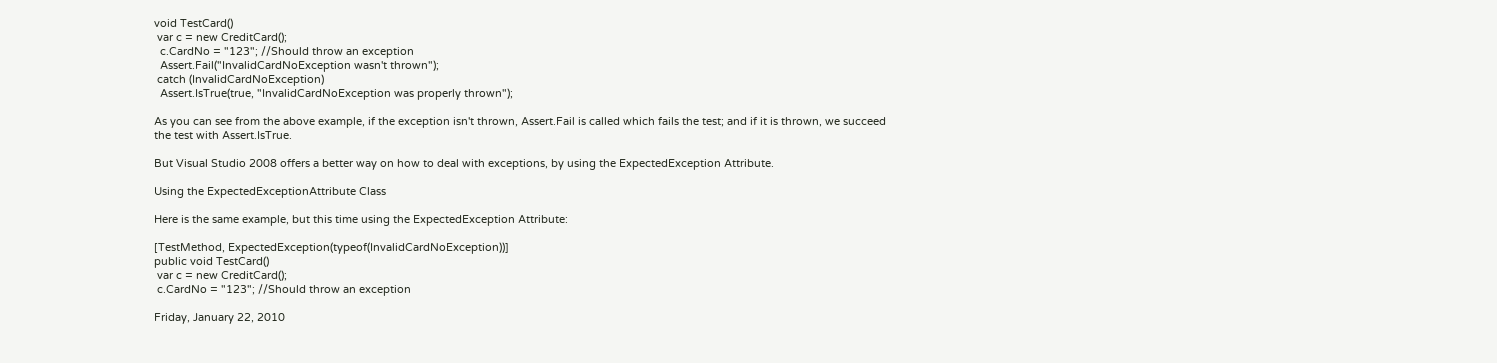void TestCard()
 var c = new CreditCard();
  c.CardNo = "123"; //Should throw an exception
  Assert.Fail("InvalidCardNoException wasn't thrown");
 catch (InvalidCardNoException)
  Assert.IsTrue(true, "InvalidCardNoException was properly thrown");

As you can see from the above example, if the exception isn't thrown, Assert.Fail is called which fails the test; and if it is thrown, we succeed the test with Assert.IsTrue.

But Visual Studio 2008 offers a better way on how to deal with exceptions, by using the ExpectedException Attribute.

Using the ExpectedExceptionAttribute Class

Here is the same example, but this time using the ExpectedException Attribute:

[TestMethod, ExpectedException(typeof(InvalidCardNoException))]
public void TestCard()
 var c = new CreditCard();
 c.CardNo = "123"; //Should throw an exception

Friday, January 22, 2010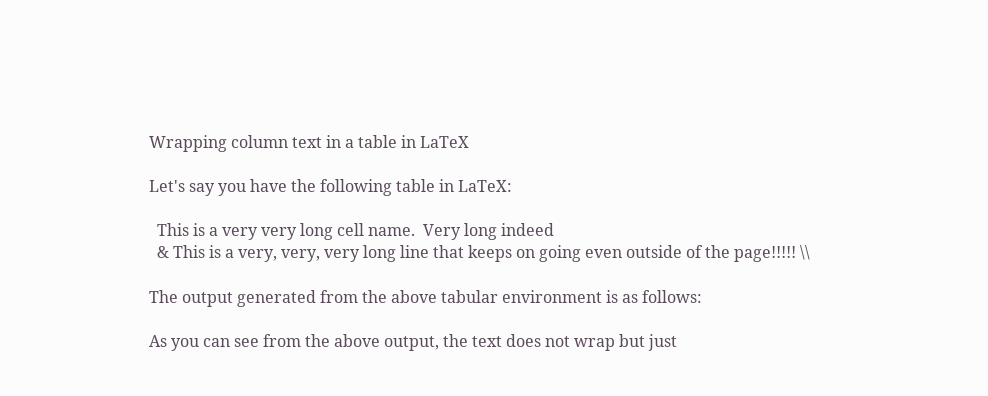Wrapping column text in a table in LaTeX

Let's say you have the following table in LaTeX:

  This is a very very long cell name.  Very long indeed
  & This is a very, very, very long line that keeps on going even outside of the page!!!!! \\

The output generated from the above tabular environment is as follows:

As you can see from the above output, the text does not wrap but just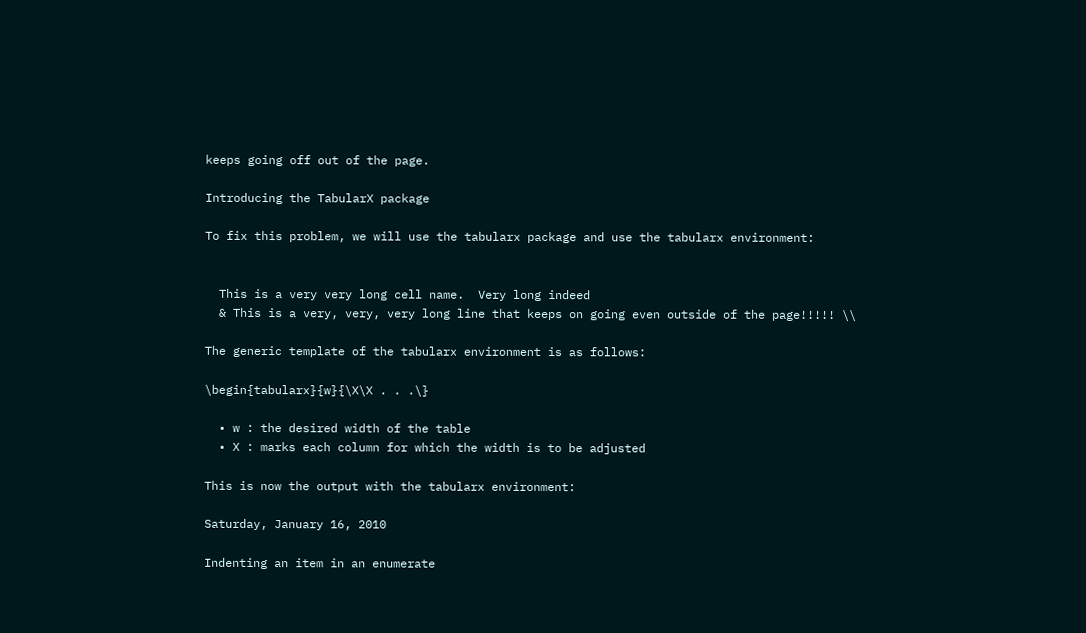keeps going off out of the page.

Introducing the TabularX package

To fix this problem, we will use the tabularx package and use the tabularx environment:


  This is a very very long cell name.  Very long indeed
  & This is a very, very, very long line that keeps on going even outside of the page!!!!! \\

The generic template of the tabularx environment is as follows:

\begin{tabularx}{w}{\X\X . . .\}

  • w : the desired width of the table
  • X : marks each column for which the width is to be adjusted

This is now the output with the tabularx environment:

Saturday, January 16, 2010

Indenting an item in an enumerate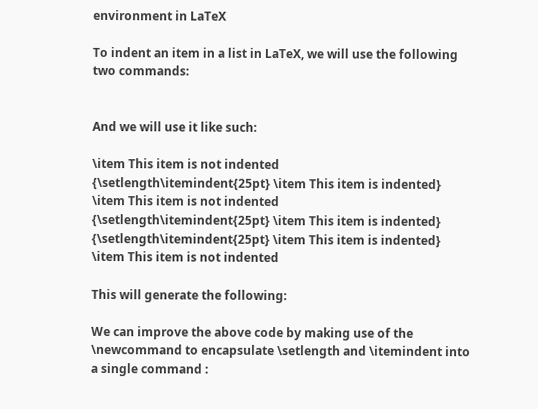environment in LaTeX

To indent an item in a list in LaTeX, we will use the following two commands:


And we will use it like such:

\item This item is not indented
{\setlength\itemindent{25pt} \item This item is indented}
\item This item is not indented
{\setlength\itemindent{25pt} \item This item is indented}
{\setlength\itemindent{25pt} \item This item is indented}
\item This item is not indented

This will generate the following:

We can improve the above code by making use of the \newcommand to encapsulate \setlength and \itemindent into a single command :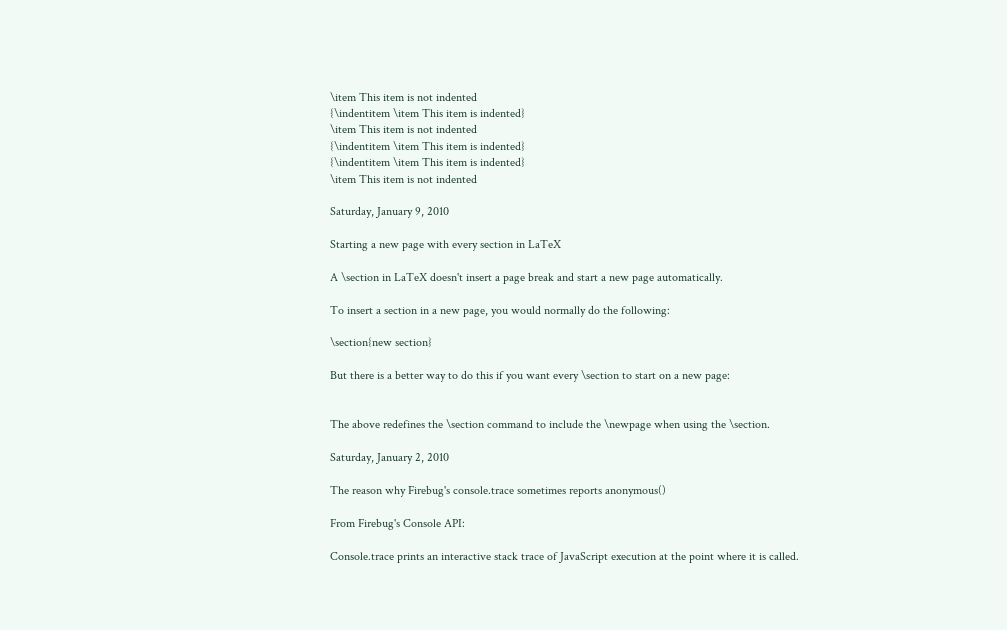\item This item is not indented
{\indentitem \item This item is indented}
\item This item is not indented
{\indentitem \item This item is indented}
{\indentitem \item This item is indented}
\item This item is not indented

Saturday, January 9, 2010

Starting a new page with every section in LaTeX

A \section in LaTeX doesn't insert a page break and start a new page automatically.

To insert a section in a new page, you would normally do the following:

\section{new section}

But there is a better way to do this if you want every \section to start on a new page:


The above redefines the \section command to include the \newpage when using the \section.

Saturday, January 2, 2010

The reason why Firebug's console.trace sometimes reports anonymous()

From Firebug's Console API:

Console.trace prints an interactive stack trace of JavaScript execution at the point where it is called.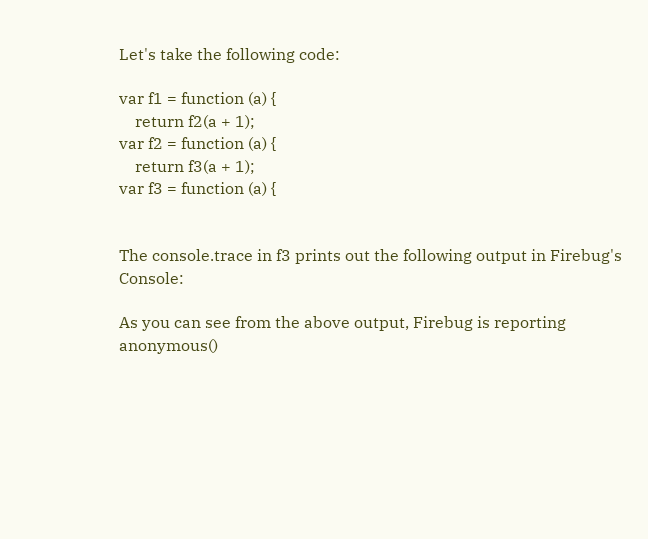Let's take the following code:

var f1 = function (a) {
    return f2(a + 1);
var f2 = function (a) {
    return f3(a + 1);
var f3 = function (a) {


The console.trace in f3 prints out the following output in Firebug's Console:

As you can see from the above output, Firebug is reporting anonymous()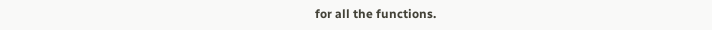for all the functions.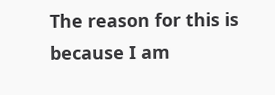The reason for this is because I am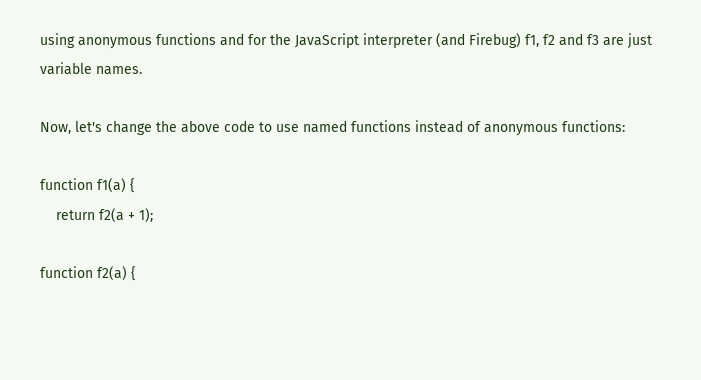using anonymous functions and for the JavaScript interpreter (and Firebug) f1, f2 and f3 are just variable names.

Now, let's change the above code to use named functions instead of anonymous functions:

function f1(a) {
    return f2(a + 1);

function f2(a) {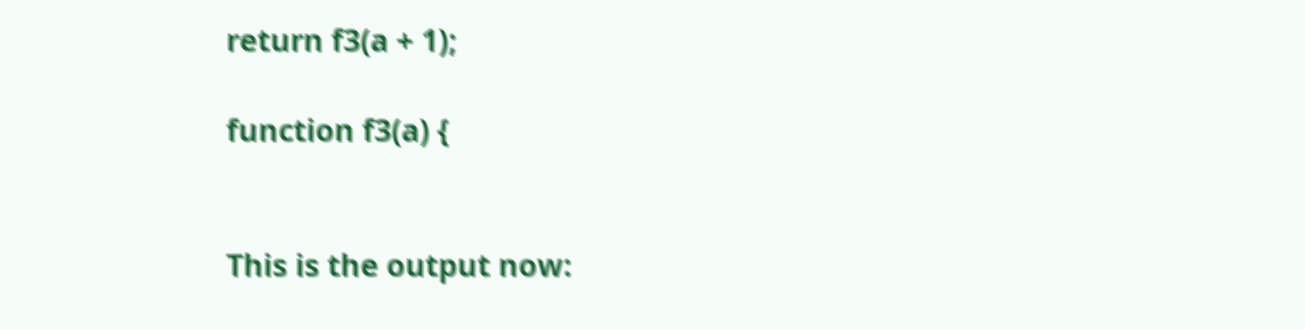return f3(a + 1);

function f3(a) {


This is the output now: